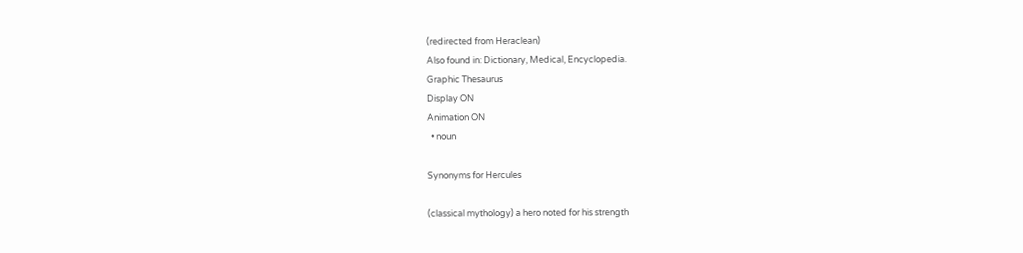(redirected from Heraclean)
Also found in: Dictionary, Medical, Encyclopedia.
Graphic Thesaurus
Display ON
Animation ON
  • noun

Synonyms for Hercules

(classical mythology) a hero noted for his strength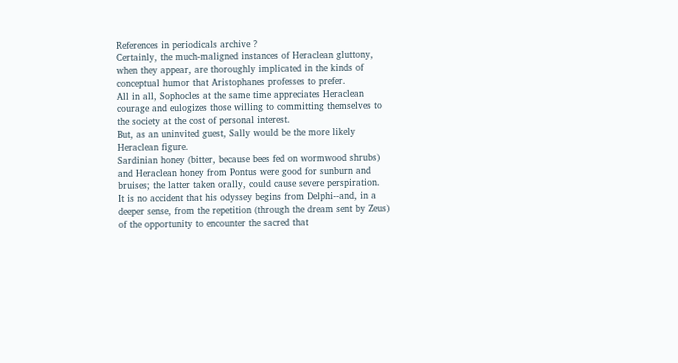References in periodicals archive ?
Certainly, the much-maligned instances of Heraclean gluttony, when they appear, are thoroughly implicated in the kinds of conceptual humor that Aristophanes professes to prefer.
All in all, Sophocles at the same time appreciates Heraclean courage and eulogizes those willing to committing themselves to the society at the cost of personal interest.
But, as an uninvited guest, Sally would be the more likely Heraclean figure.
Sardinian honey (bitter, because bees fed on wormwood shrubs) and Heraclean honey from Pontus were good for sunburn and bruises; the latter taken orally, could cause severe perspiration.
It is no accident that his odyssey begins from Delphi--and, in a deeper sense, from the repetition (through the dream sent by Zeus) of the opportunity to encounter the sacred that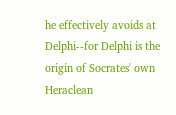he effectively avoids at Delphi--for Delphi is the origin of Socrates' own Heraclean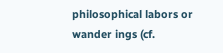philosophical labors or wander ings (cf.